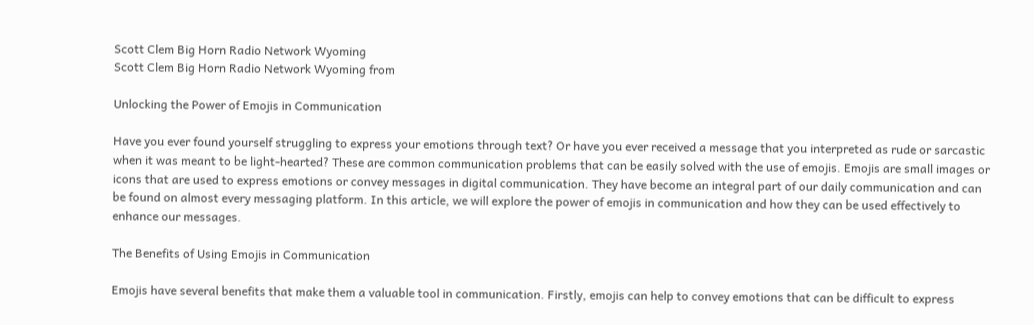Scott Clem Big Horn Radio Network Wyoming
Scott Clem Big Horn Radio Network Wyoming from

Unlocking the Power of Emojis in Communication

Have you ever found yourself struggling to express your emotions through text? Or have you ever received a message that you interpreted as rude or sarcastic when it was meant to be light-hearted? These are common communication problems that can be easily solved with the use of emojis. Emojis are small images or icons that are used to express emotions or convey messages in digital communication. They have become an integral part of our daily communication and can be found on almost every messaging platform. In this article, we will explore the power of emojis in communication and how they can be used effectively to enhance our messages.

The Benefits of Using Emojis in Communication

Emojis have several benefits that make them a valuable tool in communication. Firstly, emojis can help to convey emotions that can be difficult to express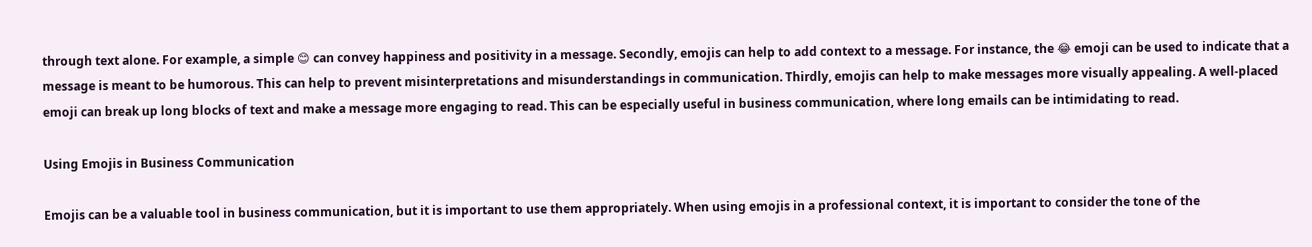through text alone. For example, a simple 😊 can convey happiness and positivity in a message. Secondly, emojis can help to add context to a message. For instance, the 😂 emoji can be used to indicate that a message is meant to be humorous. This can help to prevent misinterpretations and misunderstandings in communication. Thirdly, emojis can help to make messages more visually appealing. A well-placed emoji can break up long blocks of text and make a message more engaging to read. This can be especially useful in business communication, where long emails can be intimidating to read.

Using Emojis in Business Communication

Emojis can be a valuable tool in business communication, but it is important to use them appropriately. When using emojis in a professional context, it is important to consider the tone of the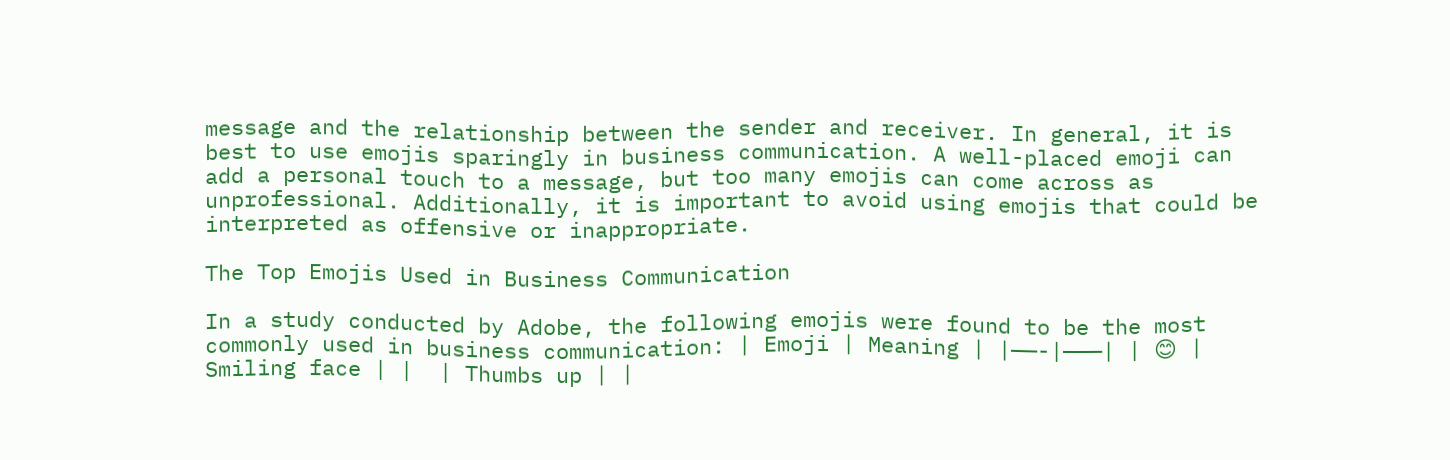message and the relationship between the sender and receiver. In general, it is best to use emojis sparingly in business communication. A well-placed emoji can add a personal touch to a message, but too many emojis can come across as unprofessional. Additionally, it is important to avoid using emojis that could be interpreted as offensive or inappropriate.

The Top Emojis Used in Business Communication

In a study conducted by Adobe, the following emojis were found to be the most commonly used in business communication: | Emoji | Meaning | |——-|———| | 😊 | Smiling face | |  | Thumbs up | |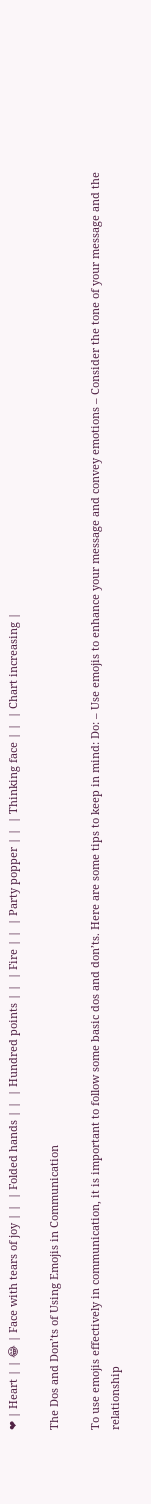❤ | Heart | | 😂 | Face with tears of joy | |  | Folded hands | |  | Hundred points | |  | Fire | |  | Party popper | |  | Thinking face | |  | Chart increasing |

The Dos and Don’ts of Using Emojis in Communication

To use emojis effectively in communication, it is important to follow some basic dos and don’ts. Here are some tips to keep in mind: Do: – Use emojis to enhance your message and convey emotions – Consider the tone of your message and the relationship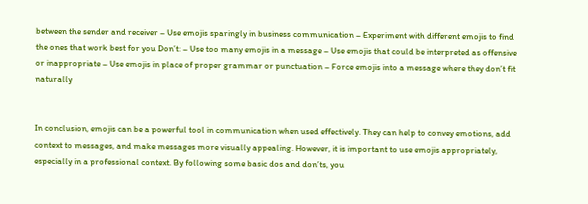between the sender and receiver – Use emojis sparingly in business communication – Experiment with different emojis to find the ones that work best for you Don’t: – Use too many emojis in a message – Use emojis that could be interpreted as offensive or inappropriate – Use emojis in place of proper grammar or punctuation – Force emojis into a message where they don’t fit naturally


In conclusion, emojis can be a powerful tool in communication when used effectively. They can help to convey emotions, add context to messages, and make messages more visually appealing. However, it is important to use emojis appropriately, especially in a professional context. By following some basic dos and don’ts, you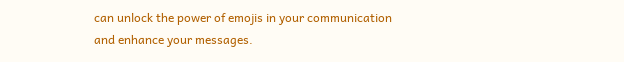can unlock the power of emojis in your communication and enhance your messages.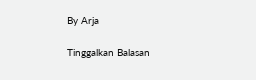By Arja

Tinggalkan Balasan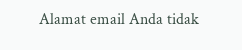Alamat email Anda tidak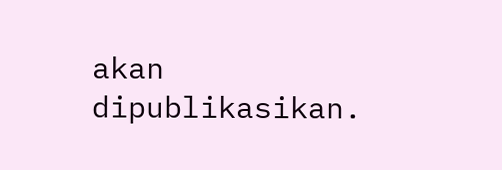akan dipublikasikan.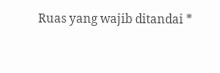Ruas yang wajib ditandai *